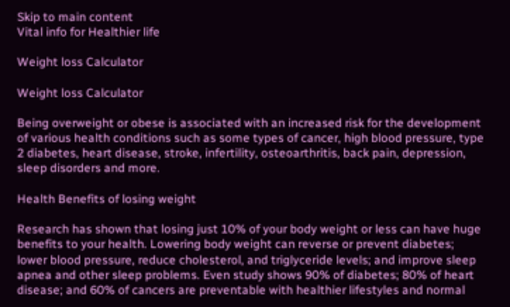Skip to main content
Vital info for Healthier life

Weight loss Calculator

Weight loss Calculator

Being overweight or obese is associated with an increased risk for the development of various health conditions such as some types of cancer, high blood pressure, type 2 diabetes, heart disease, stroke, infertility, osteoarthritis, back pain, depression, sleep disorders and more.

Health Benefits of losing weight

Research has shown that losing just 10% of your body weight or less can have huge benefits to your health. Lowering body weight can reverse or prevent diabetes; lower blood pressure, reduce cholesterol, and triglyceride levels; and improve sleep apnea and other sleep problems. Even study shows 90% of diabetes; 80% of heart disease; and 60% of cancers are preventable with healthier lifestyles and normal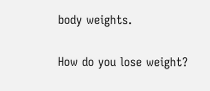body weights.

How do you lose weight?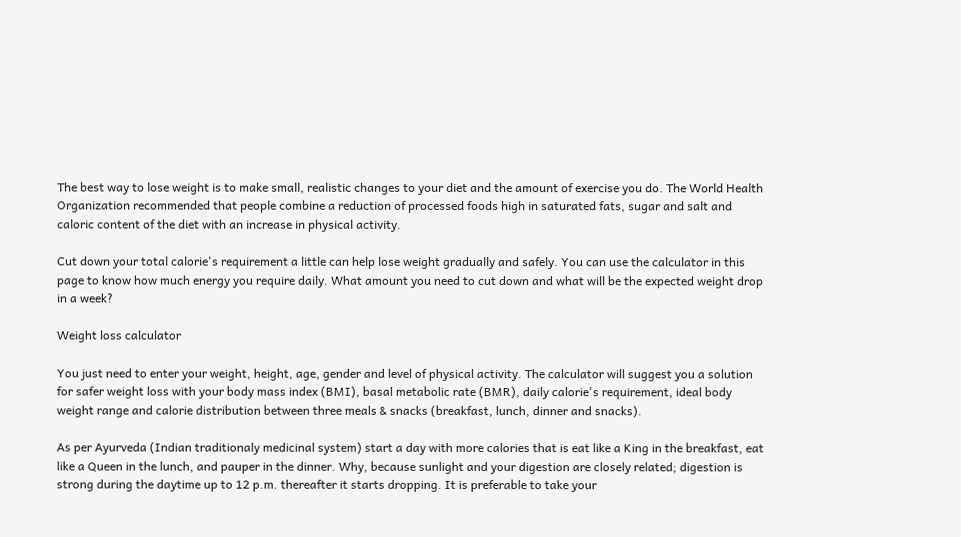The best way to lose weight is to make small, realistic changes to your diet and the amount of exercise you do. The World Health Organization recommended that people combine a reduction of processed foods high in saturated fats, sugar and salt and caloric content of the diet with an increase in physical activity.

Cut down your total calorie's requirement a little can help lose weight gradually and safely. You can use the calculator in this page to know how much energy you require daily. What amount you need to cut down and what will be the expected weight drop in a week?

Weight loss calculator

You just need to enter your weight, height, age, gender and level of physical activity. The calculator will suggest you a solution for safer weight loss with your body mass index (BMI), basal metabolic rate (BMR), daily calorie's requirement, ideal body weight range and calorie distribution between three meals & snacks (breakfast, lunch, dinner and snacks).

As per Ayurveda (Indian traditionaly medicinal system) start a day with more calories that is eat like a King in the breakfast, eat like a Queen in the lunch, and pauper in the dinner. Why, because sunlight and your digestion are closely related; digestion is strong during the daytime up to 12 p.m. thereafter it starts dropping. It is preferable to take your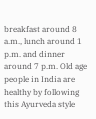breakfast around 8 a.m., lunch around 1 p.m. and dinner around 7 p.m. Old age people in India are healthy by following this Ayurveda style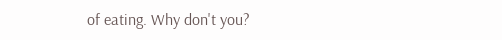of eating. Why don't you?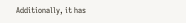Additionally, it has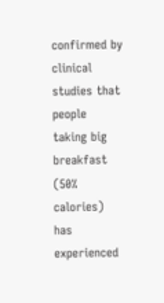confirmed by clinical studies that people taking big breakfast (50% calories) has experienced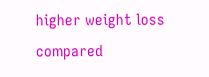higher weight loss compared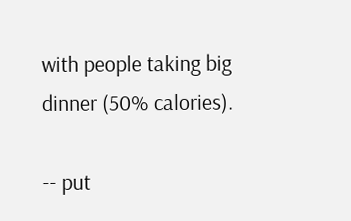with people taking big dinner (50% calories).

-- put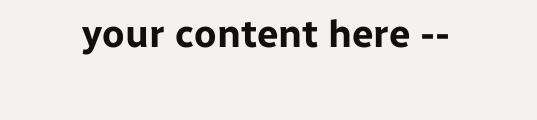your content here --